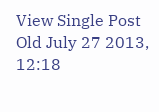View Single Post
Old July 27 2013, 12:18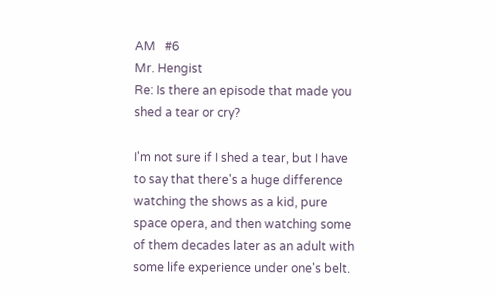AM   #6
Mr. Hengist
Re: Is there an episode that made you shed a tear or cry?

I'm not sure if I shed a tear, but I have to say that there's a huge difference watching the shows as a kid, pure space opera, and then watching some of them decades later as an adult with some life experience under one's belt.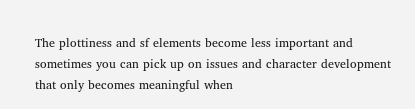The plottiness and sf elements become less important and sometimes you can pick up on issues and character development that only becomes meaningful when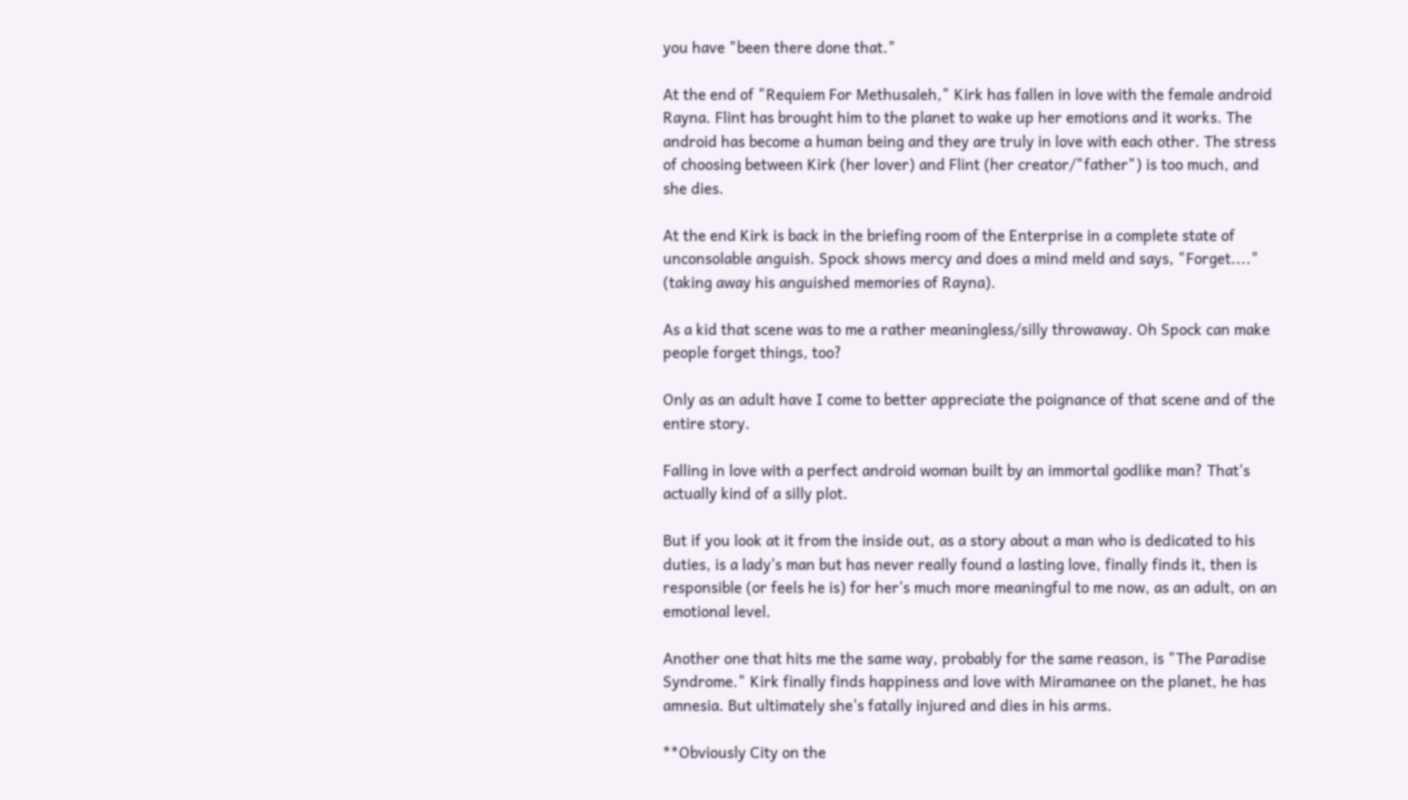you have "been there done that."

At the end of "Requiem For Methusaleh," Kirk has fallen in love with the female android Rayna. Flint has brought him to the planet to wake up her emotions and it works. The android has become a human being and they are truly in love with each other. The stress of choosing between Kirk (her lover) and Flint (her creator/"father") is too much, and she dies.

At the end Kirk is back in the briefing room of the Enterprise in a complete state of unconsolable anguish. Spock shows mercy and does a mind meld and says, "Forget...." (taking away his anguished memories of Rayna).

As a kid that scene was to me a rather meaningless/silly throwaway. Oh Spock can make people forget things, too?

Only as an adult have I come to better appreciate the poignance of that scene and of the entire story.

Falling in love with a perfect android woman built by an immortal godlike man? That's actually kind of a silly plot.

But if you look at it from the inside out, as a story about a man who is dedicated to his duties, is a lady's man but has never really found a lasting love, finally finds it, then is responsible (or feels he is) for her's much more meaningful to me now, as an adult, on an emotional level.

Another one that hits me the same way, probably for the same reason, is "The Paradise Syndrome." Kirk finally finds happiness and love with Miramanee on the planet, he has amnesia. But ultimately she's fatally injured and dies in his arms.

**Obviously City on the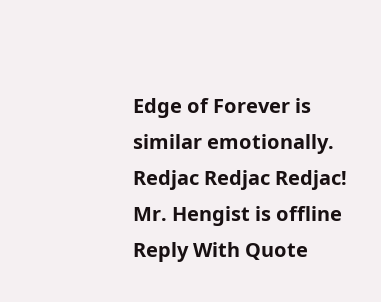Edge of Forever is similar emotionally.
Redjac Redjac Redjac!
Mr. Hengist is offline   Reply With Quote